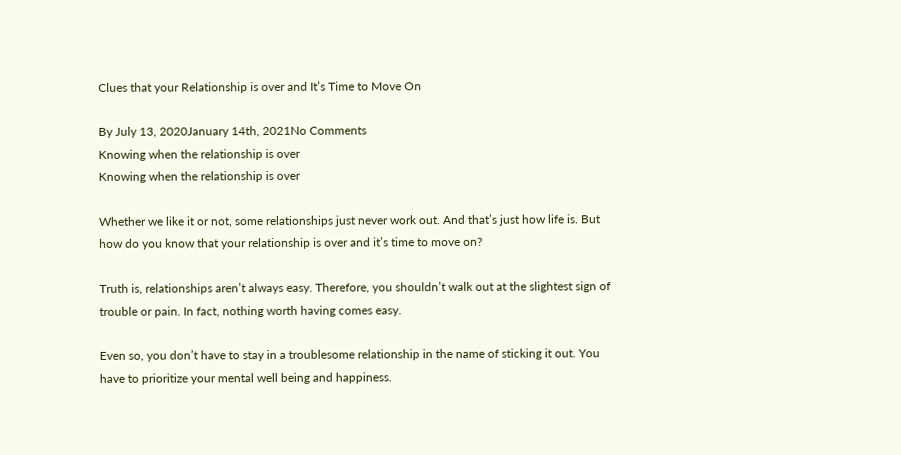Clues that your Relationship is over and It’s Time to Move On

By July 13, 2020January 14th, 2021No Comments
Knowing when the relationship is over
Knowing when the relationship is over

Whether we like it or not, some relationships just never work out. And that’s just how life is. But how do you know that your relationship is over and it’s time to move on?

Truth is, relationships aren’t always easy. Therefore, you shouldn’t walk out at the slightest sign of trouble or pain. In fact, nothing worth having comes easy.

Even so, you don’t have to stay in a troublesome relationship in the name of sticking it out. You have to prioritize your mental well being and happiness.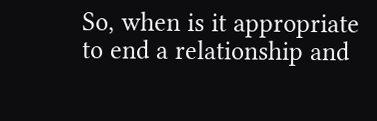So, when is it appropriate to end a relationship and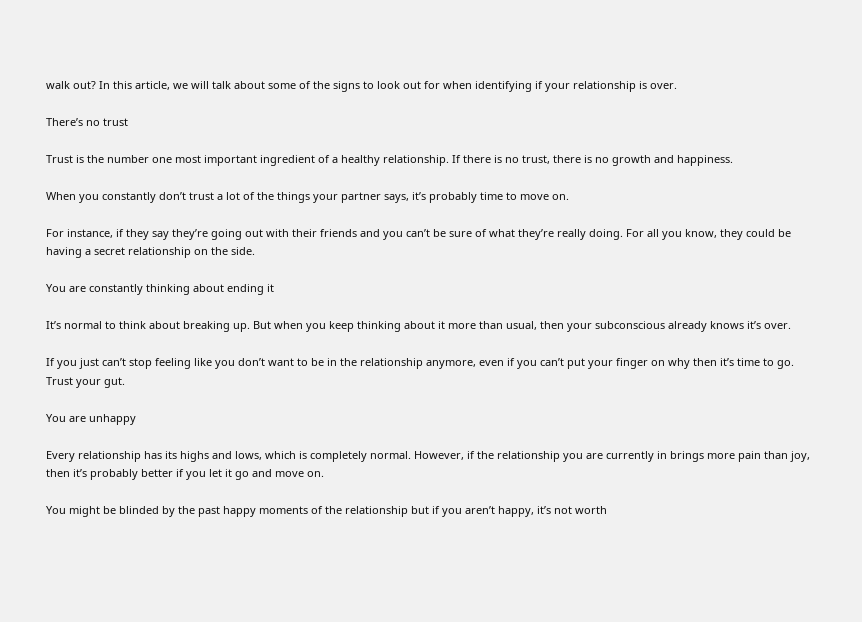walk out? In this article, we will talk about some of the signs to look out for when identifying if your relationship is over.

There’s no trust

Trust is the number one most important ingredient of a healthy relationship. If there is no trust, there is no growth and happiness.

When you constantly don’t trust a lot of the things your partner says, it’s probably time to move on.

For instance, if they say they’re going out with their friends and you can’t be sure of what they’re really doing. For all you know, they could be having a secret relationship on the side.

You are constantly thinking about ending it

It’s normal to think about breaking up. But when you keep thinking about it more than usual, then your subconscious already knows it’s over.

If you just can’t stop feeling like you don’t want to be in the relationship anymore, even if you can’t put your finger on why then it’s time to go. Trust your gut.

You are unhappy

Every relationship has its highs and lows, which is completely normal. However, if the relationship you are currently in brings more pain than joy, then it’s probably better if you let it go and move on.

You might be blinded by the past happy moments of the relationship but if you aren’t happy, it’s not worth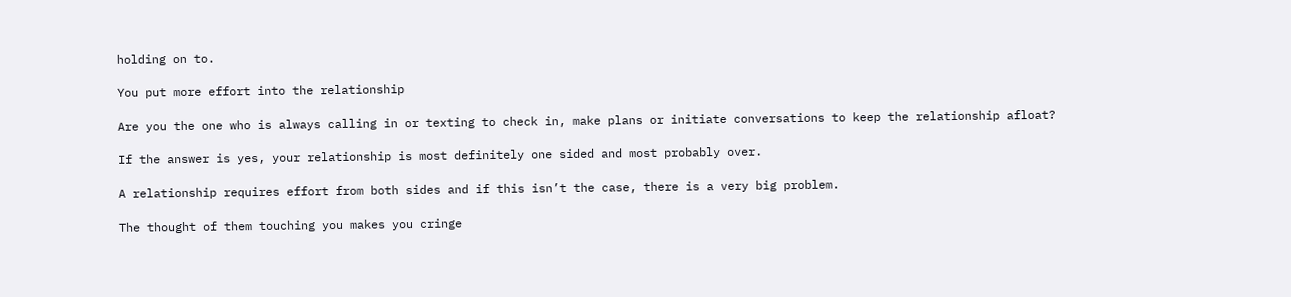holding on to.

You put more effort into the relationship

Are you the one who is always calling in or texting to check in, make plans or initiate conversations to keep the relationship afloat?

If the answer is yes, your relationship is most definitely one sided and most probably over.

A relationship requires effort from both sides and if this isn’t the case, there is a very big problem.

The thought of them touching you makes you cringe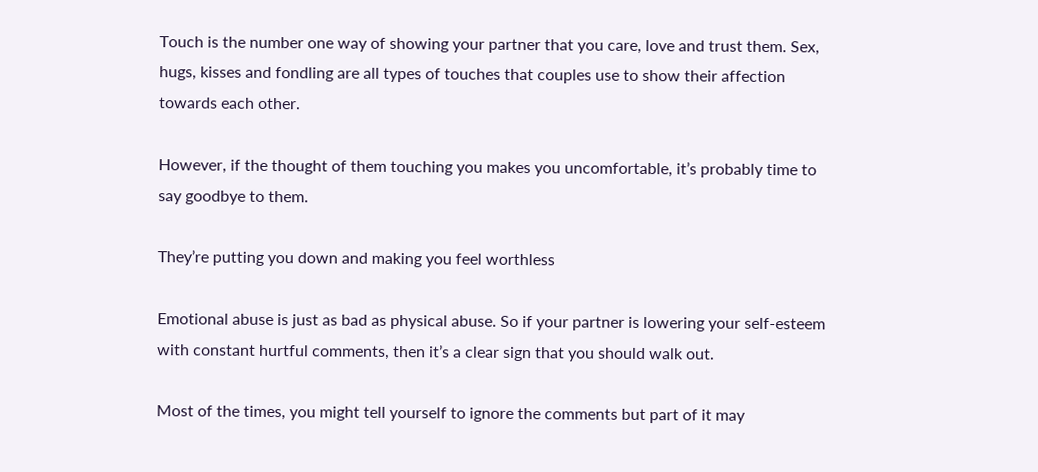Touch is the number one way of showing your partner that you care, love and trust them. Sex, hugs, kisses and fondling are all types of touches that couples use to show their affection towards each other.

However, if the thought of them touching you makes you uncomfortable, it’s probably time to say goodbye to them.

They’re putting you down and making you feel worthless

Emotional abuse is just as bad as physical abuse. So if your partner is lowering your self-esteem with constant hurtful comments, then it’s a clear sign that you should walk out.

Most of the times, you might tell yourself to ignore the comments but part of it may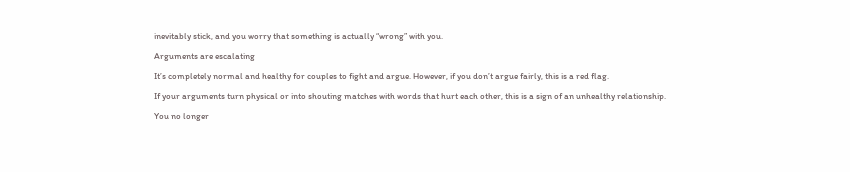inevitably stick, and you worry that something is actually “wrong” with you.

Arguments are escalating

It’s completely normal and healthy for couples to fight and argue. However, if you don’t argue fairly, this is a red flag.

If your arguments turn physical or into shouting matches with words that hurt each other, this is a sign of an unhealthy relationship.

You no longer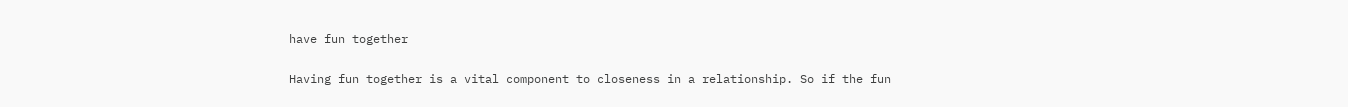have fun together

Having fun together is a vital component to closeness in a relationship. So if the fun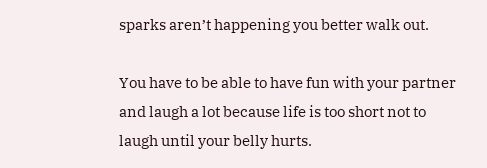sparks aren’t happening you better walk out.

You have to be able to have fun with your partner and laugh a lot because life is too short not to laugh until your belly hurts.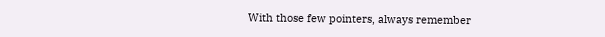With those few pointers, always remember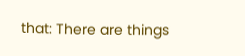that: There are things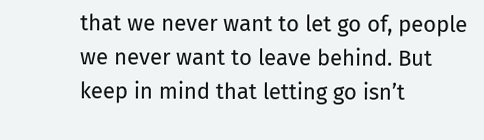that we never want to let go of, people we never want to leave behind. But keep in mind that letting go isn’t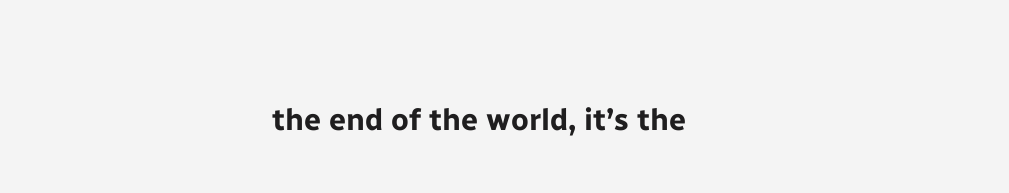the end of the world, it’s the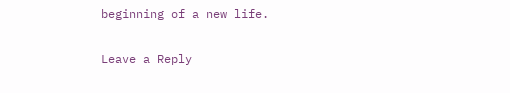beginning of a new life.

Leave a Reply